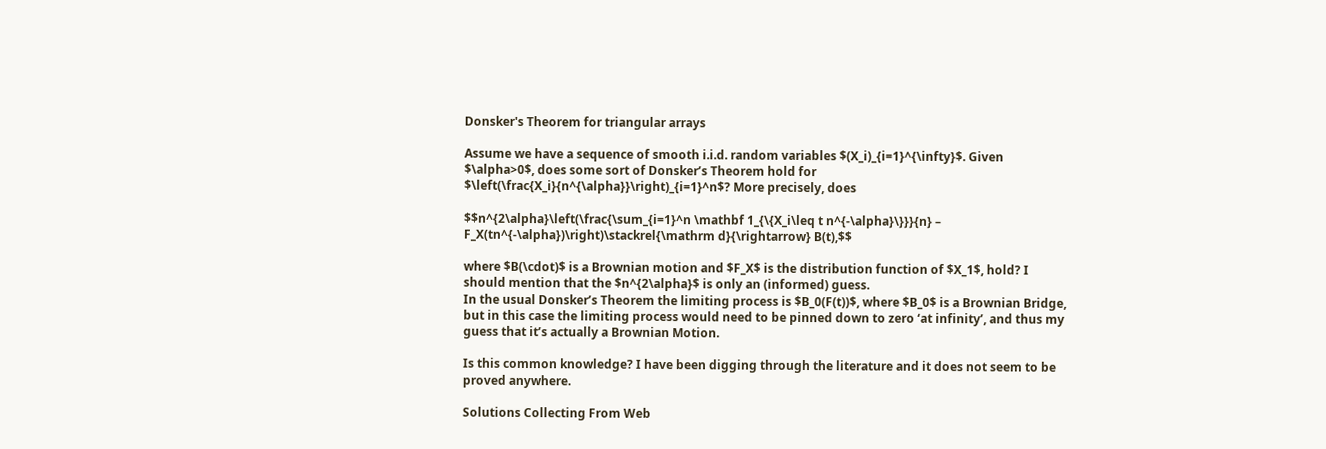Donsker's Theorem for triangular arrays

Assume we have a sequence of smooth i.i.d. random variables $(X_i)_{i=1}^{\infty}$. Given $\alpha>0$, does some sort of Donsker’s Theorem hold for $\left(\frac{X_i}{n^{\alpha}}\right)_{i=1}^n$? More precisely, does

$$n^{2\alpha}\left(\frac{\sum_{i=1}^n \mathbf 1_{\{X_i\leq t n^{-\alpha}\}}}{n} – F_X(tn^{-\alpha})\right)\stackrel{\mathrm d}{\rightarrow} B(t),$$

where $B(\cdot)$ is a Brownian motion and $F_X$ is the distribution function of $X_1$, hold? I should mention that the $n^{2\alpha}$ is only an (informed) guess.
In the usual Donsker’s Theorem the limiting process is $B_0(F(t))$, where $B_0$ is a Brownian Bridge, but in this case the limiting process would need to be pinned down to zero ‘at infinity’, and thus my guess that it’s actually a Brownian Motion.

Is this common knowledge? I have been digging through the literature and it does not seem to be proved anywhere.

Solutions Collecting From Web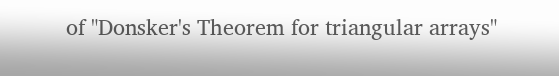of "Donsker's Theorem for triangular arrays"